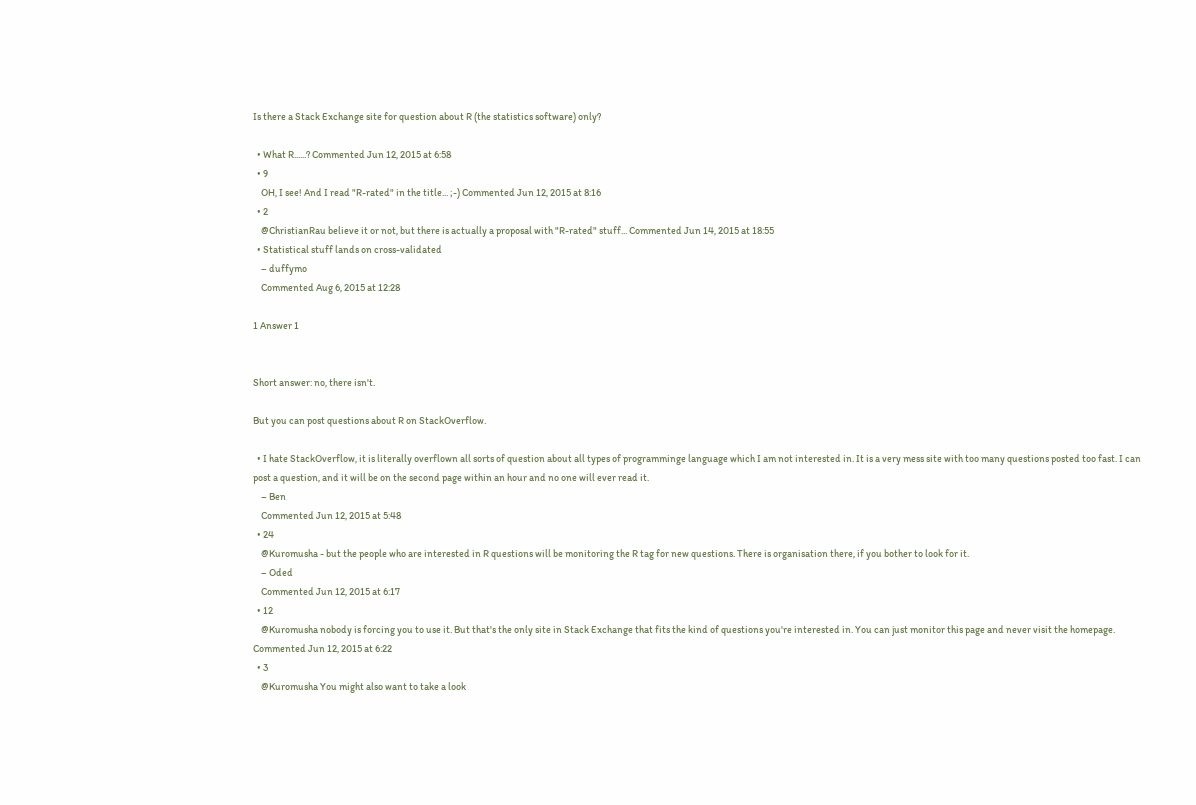Is there a Stack Exchange site for question about R (the statistics software) only?

  • What R......? Commented Jun 12, 2015 at 6:58
  • 9
    OH, I see! And I read "R-rated" in the title... ;-) Commented Jun 12, 2015 at 8:16
  • 2
    @ChristianRau believe it or not, but there is actually a proposal with "R-rated" stuff... Commented Jun 14, 2015 at 18:55
  • Statistical stuff lands on cross-validated
    – duffymo
    Commented Aug 6, 2015 at 12:28

1 Answer 1


Short answer: no, there isn't.

But you can post questions about R on StackOverflow.

  • I hate StackOverflow, it is literally overflown all sorts of question about all types of programminge language which I am not interested in. It is a very mess site with too many questions posted too fast. I can post a question, and it will be on the second page within an hour and no one will ever read it.
    – Ben
    Commented Jun 12, 2015 at 5:48
  • 24
    @Kuromusha - but the people who are interested in R questions will be monitoring the R tag for new questions. There is organisation there, if you bother to look for it.
    – Oded
    Commented Jun 12, 2015 at 6:17
  • 12
    @Kuromusha nobody is forcing you to use it. But that's the only site in Stack Exchange that fits the kind of questions you're interested in. You can just monitor this page and never visit the homepage. Commented Jun 12, 2015 at 6:22
  • 3
    @Kuromusha You might also want to take a look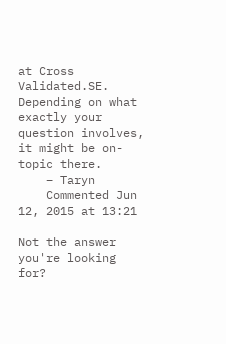at Cross Validated.SE. Depending on what exactly your question involves, it might be on-topic there.
    – Taryn
    Commented Jun 12, 2015 at 13:21

Not the answer you're looking for?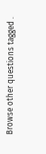Browse other questions tagged .